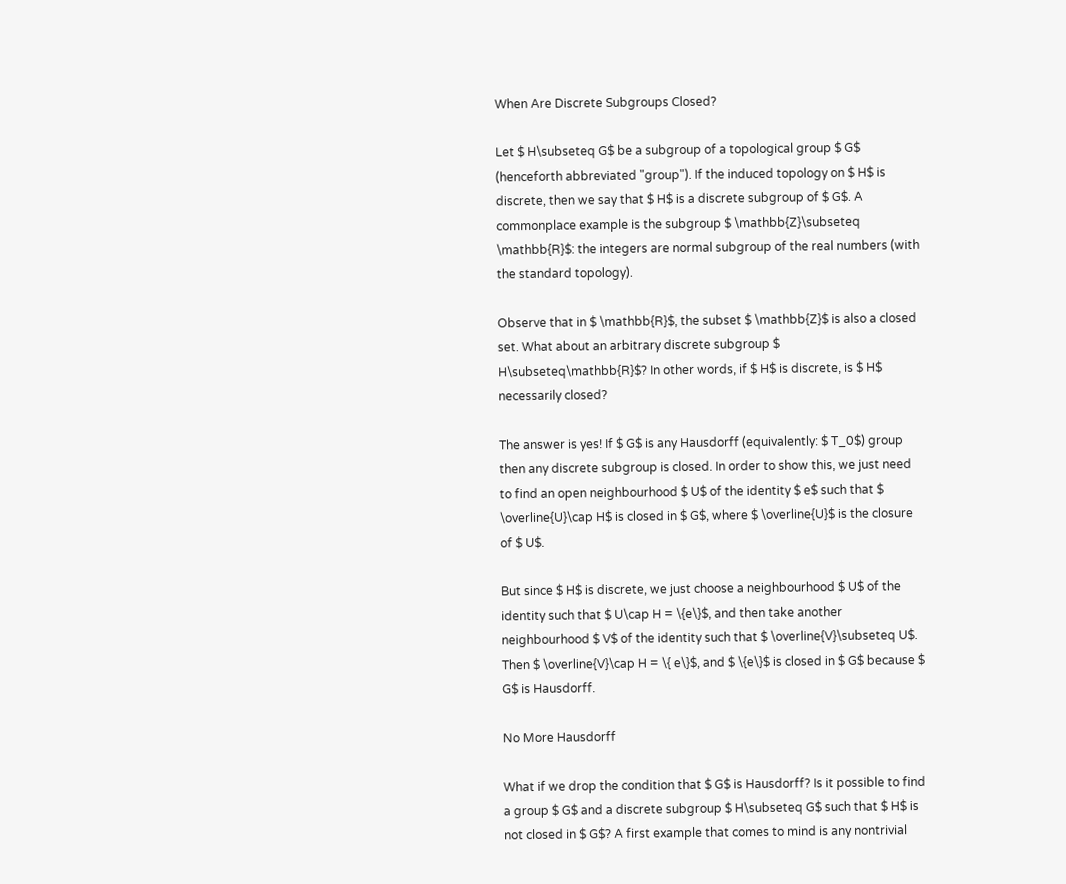When Are Discrete Subgroups Closed?

Let $ H\subseteq G$ be a subgroup of a topological group $ G$ (henceforth abbreviated "group"). If the induced topology on $ H$ is discrete, then we say that $ H$ is a discrete subgroup of $ G$. A commonplace example is the subgroup $ \mathbb{Z}\subseteq \mathbb{R}$: the integers are normal subgroup of the real numbers (with the standard topology).

Observe that in $ \mathbb{R}$, the subset $ \mathbb{Z}$ is also a closed set. What about an arbitrary discrete subgroup $ H\subseteq\mathbb{R}$? In other words, if $ H$ is discrete, is $ H$ necessarily closed?

The answer is yes! If $ G$ is any Hausdorff (equivalently: $ T_0$) group then any discrete subgroup is closed. In order to show this, we just need to find an open neighbourhood $ U$ of the identity $ e$ such that $ \overline{U}\cap H$ is closed in $ G$, where $ \overline{U}$ is the closure of $ U$.

But since $ H$ is discrete, we just choose a neighbourhood $ U$ of the identity such that $ U\cap H = \{e\}$, and then take another neighbourhood $ V$ of the identity such that $ \overline{V}\subseteq U$. Then $ \overline{V}\cap H = \{ e\}$, and $ \{e\}$ is closed in $ G$ because $ G$ is Hausdorff.

No More Hausdorff

What if we drop the condition that $ G$ is Hausdorff? Is it possible to find a group $ G$ and a discrete subgroup $ H\subseteq G$ such that $ H$ is not closed in $ G$? A first example that comes to mind is any nontrivial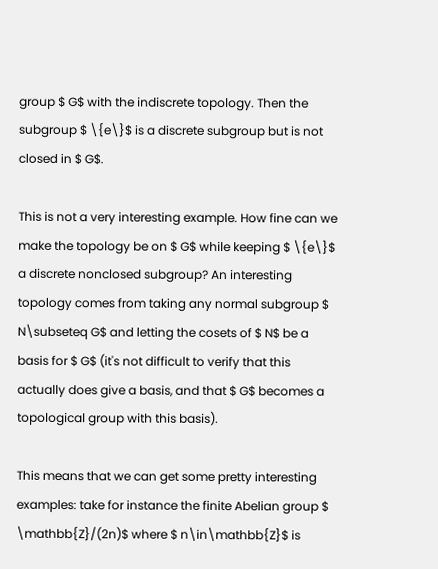group $ G$ with the indiscrete topology. Then the subgroup $ \{e\}$ is a discrete subgroup but is not closed in $ G$.

This is not a very interesting example. How fine can we make the topology be on $ G$ while keeping $ \{e\}$ a discrete nonclosed subgroup? An interesting topology comes from taking any normal subgroup $ N\subseteq G$ and letting the cosets of $ N$ be a basis for $ G$ (it's not difficult to verify that this actually does give a basis, and that $ G$ becomes a topological group with this basis).

This means that we can get some pretty interesting examples: take for instance the finite Abelian group $ \mathbb{Z}/(2n)$ where $ n\in\mathbb{Z}$ is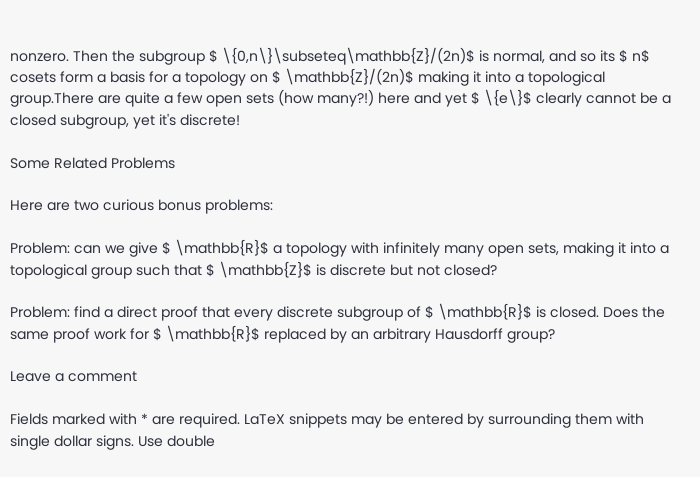nonzero. Then the subgroup $ \{0,n\}\subseteq\mathbb{Z}/(2n)$ is normal, and so its $ n$ cosets form a basis for a topology on $ \mathbb{Z}/(2n)$ making it into a topological group.There are quite a few open sets (how many?!) here and yet $ \{e\}$ clearly cannot be a closed subgroup, yet it's discrete!

Some Related Problems

Here are two curious bonus problems:

Problem: can we give $ \mathbb{R}$ a topology with infinitely many open sets, making it into a topological group such that $ \mathbb{Z}$ is discrete but not closed?

Problem: find a direct proof that every discrete subgroup of $ \mathbb{R}$ is closed. Does the same proof work for $ \mathbb{R}$ replaced by an arbitrary Hausdorff group?

Leave a comment

Fields marked with * are required. LaTeX snippets may be entered by surrounding them with single dollar signs. Use double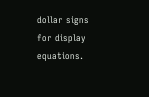dollar signs for display equations.